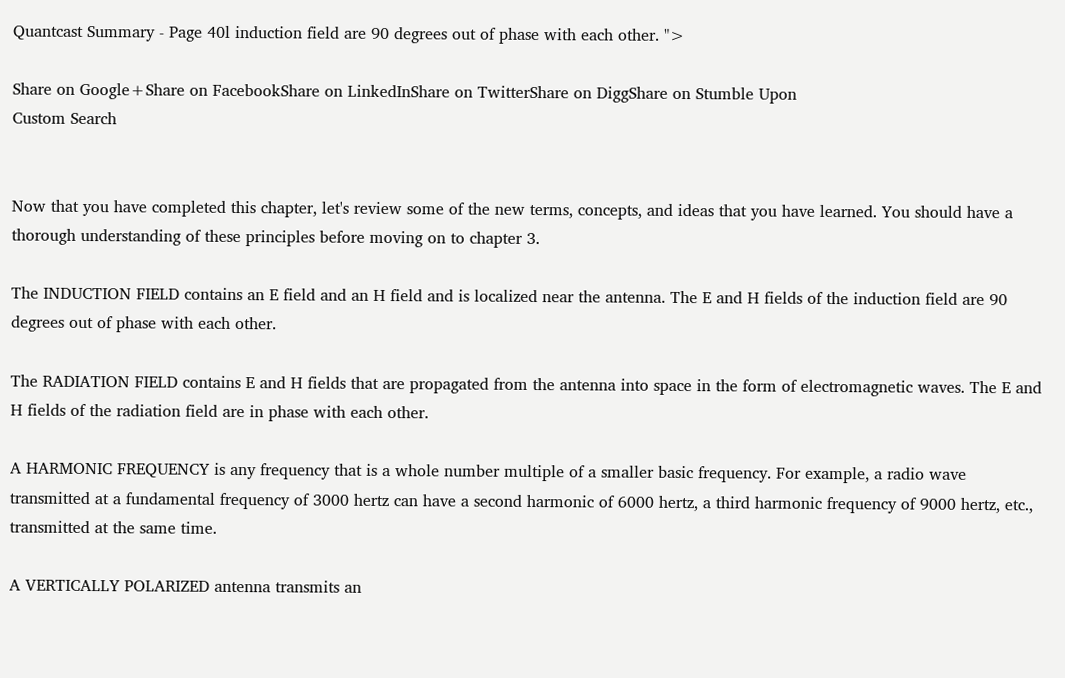Quantcast Summary - Page 40l induction field are 90 degrees out of phase with each other. ">

Share on Google+Share on FacebookShare on LinkedInShare on TwitterShare on DiggShare on Stumble Upon
Custom Search


Now that you have completed this chapter, let's review some of the new terms, concepts, and ideas that you have learned. You should have a thorough understanding of these principles before moving on to chapter 3.

The INDUCTION FIELD contains an E field and an H field and is localized near the antenna. The E and H fields of the induction field are 90 degrees out of phase with each other.

The RADIATION FIELD contains E and H fields that are propagated from the antenna into space in the form of electromagnetic waves. The E and H fields of the radiation field are in phase with each other.

A HARMONIC FREQUENCY is any frequency that is a whole number multiple of a smaller basic frequency. For example, a radio wave transmitted at a fundamental frequency of 3000 hertz can have a second harmonic of 6000 hertz, a third harmonic frequency of 9000 hertz, etc., transmitted at the same time.

A VERTICALLY POLARIZED antenna transmits an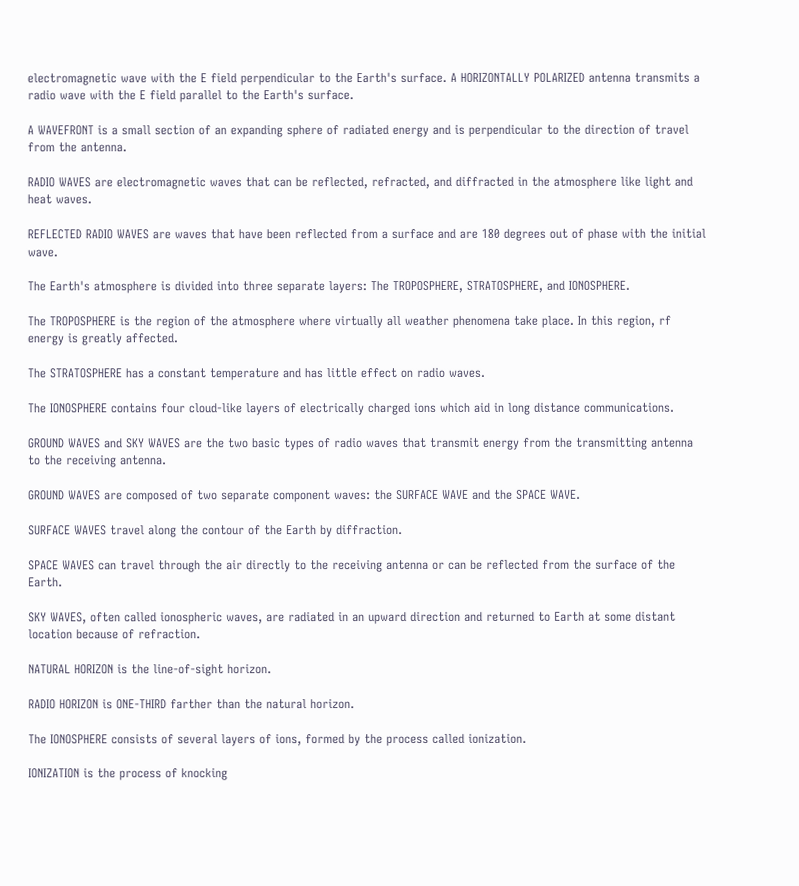electromagnetic wave with the E field perpendicular to the Earth's surface. A HORIZONTALLY POLARIZED antenna transmits a radio wave with the E field parallel to the Earth's surface.

A WAVEFRONT is a small section of an expanding sphere of radiated energy and is perpendicular to the direction of travel from the antenna.

RADIO WAVES are electromagnetic waves that can be reflected, refracted, and diffracted in the atmosphere like light and heat waves.

REFLECTED RADIO WAVES are waves that have been reflected from a surface and are 180 degrees out of phase with the initial wave.

The Earth's atmosphere is divided into three separate layers: The TROPOSPHERE, STRATOSPHERE, and IONOSPHERE.

The TROPOSPHERE is the region of the atmosphere where virtually all weather phenomena take place. In this region, rf energy is greatly affected.

The STRATOSPHERE has a constant temperature and has little effect on radio waves.

The IONOSPHERE contains four cloud-like layers of electrically charged ions which aid in long distance communications.

GROUND WAVES and SKY WAVES are the two basic types of radio waves that transmit energy from the transmitting antenna to the receiving antenna.

GROUND WAVES are composed of two separate component waves: the SURFACE WAVE and the SPACE WAVE.

SURFACE WAVES travel along the contour of the Earth by diffraction.

SPACE WAVES can travel through the air directly to the receiving antenna or can be reflected from the surface of the Earth.

SKY WAVES, often called ionospheric waves, are radiated in an upward direction and returned to Earth at some distant location because of refraction.

NATURAL HORIZON is the line-of-sight horizon.

RADIO HORIZON is ONE-THIRD farther than the natural horizon.

The IONOSPHERE consists of several layers of ions, formed by the process called ionization.

IONIZATION is the process of knocking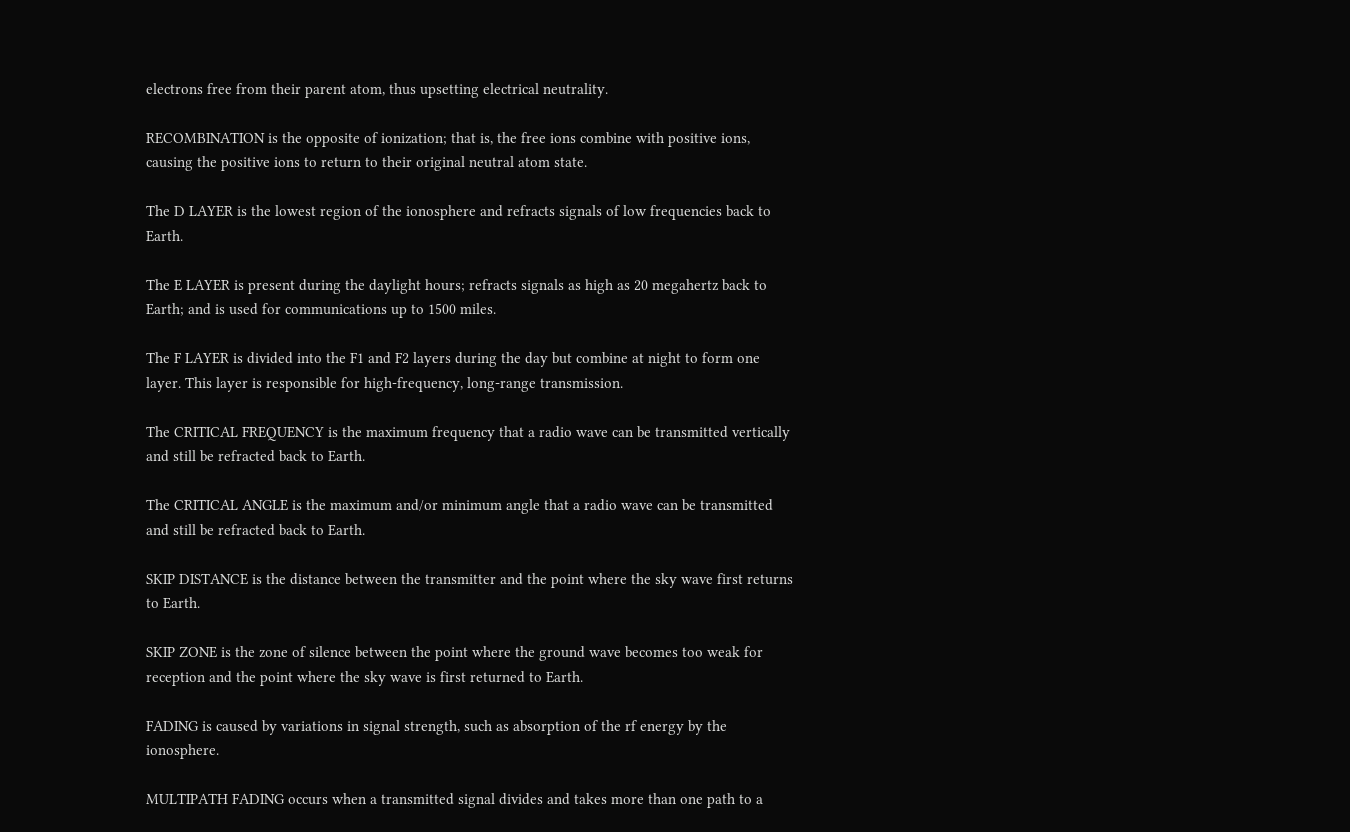electrons free from their parent atom, thus upsetting electrical neutrality.

RECOMBINATION is the opposite of ionization; that is, the free ions combine with positive ions, causing the positive ions to return to their original neutral atom state.

The D LAYER is the lowest region of the ionosphere and refracts signals of low frequencies back to Earth.

The E LAYER is present during the daylight hours; refracts signals as high as 20 megahertz back to Earth; and is used for communications up to 1500 miles.

The F LAYER is divided into the F1 and F2 layers during the day but combine at night to form one layer. This layer is responsible for high-frequency, long-range transmission.

The CRITICAL FREQUENCY is the maximum frequency that a radio wave can be transmitted vertically and still be refracted back to Earth.

The CRITICAL ANGLE is the maximum and/or minimum angle that a radio wave can be transmitted and still be refracted back to Earth.

SKIP DISTANCE is the distance between the transmitter and the point where the sky wave first returns to Earth.

SKIP ZONE is the zone of silence between the point where the ground wave becomes too weak for reception and the point where the sky wave is first returned to Earth.

FADING is caused by variations in signal strength, such as absorption of the rf energy by the ionosphere.

MULTIPATH FADING occurs when a transmitted signal divides and takes more than one path to a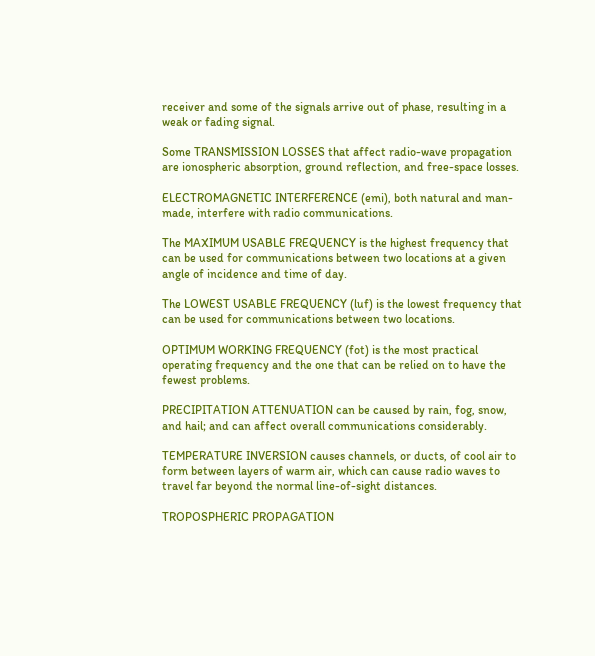receiver and some of the signals arrive out of phase, resulting in a weak or fading signal.

Some TRANSMISSION LOSSES that affect radio-wave propagation are ionospheric absorption, ground reflection, and free-space losses.

ELECTROMAGNETIC INTERFERENCE (emi), both natural and man-made, interfere with radio communications.

The MAXIMUM USABLE FREQUENCY is the highest frequency that can be used for communications between two locations at a given angle of incidence and time of day.

The LOWEST USABLE FREQUENCY (luf) is the lowest frequency that can be used for communications between two locations.

OPTIMUM WORKING FREQUENCY (fot) is the most practical operating frequency and the one that can be relied on to have the fewest problems.

PRECIPITATION ATTENUATION can be caused by rain, fog, snow, and hail; and can affect overall communications considerably.

TEMPERATURE INVERSION causes channels, or ducts, of cool air to form between layers of warm air, which can cause radio waves to travel far beyond the normal line-of-sight distances.

TROPOSPHERIC PROPAGATION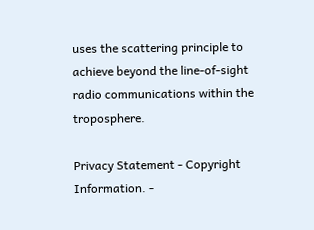uses the scattering principle to achieve beyond the line-of-sight radio communications within the troposphere.

Privacy Statement - Copyright Information. -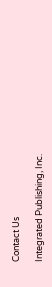Contact Us

Integrated Publishing, Inc.